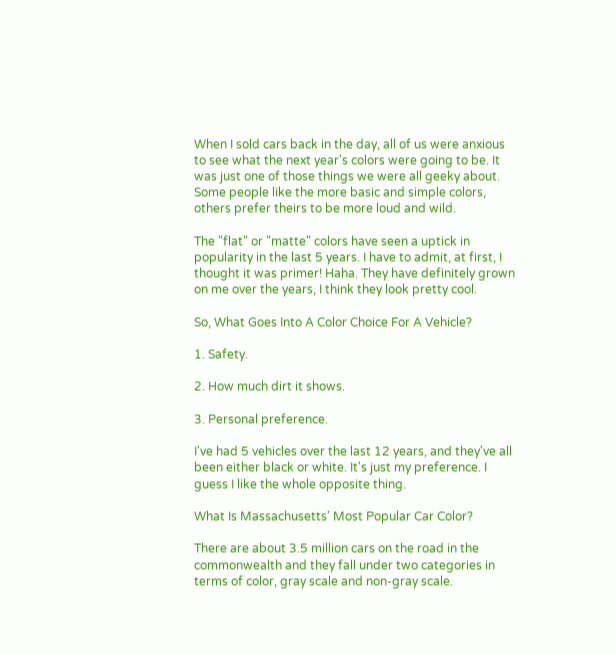When I sold cars back in the day, all of us were anxious to see what the next year's colors were going to be. It was just one of those things we were all geeky about. Some people like the more basic and simple colors, others prefer theirs to be more loud and wild.

The "flat" or "matte" colors have seen a uptick in popularity in the last 5 years. I have to admit, at first, I thought it was primer! Haha. They have definitely grown on me over the years, I think they look pretty cool.

So, What Goes Into A Color Choice For A Vehicle?

1. Safety.

2. How much dirt it shows.

3. Personal preference.

I've had 5 vehicles over the last 12 years, and they've all been either black or white. It's just my preference. I guess I like the whole opposite thing.

What Is Massachusetts' Most Popular Car Color?

There are about 3.5 million cars on the road in the commonwealth and they fall under two categories in terms of color, gray scale and non-gray scale.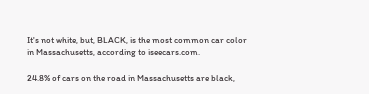It's not white, but, BLACK, is the most common car color in Massachusetts, according to iseecars.com.

24.8% of cars on the road in Massachusetts are black,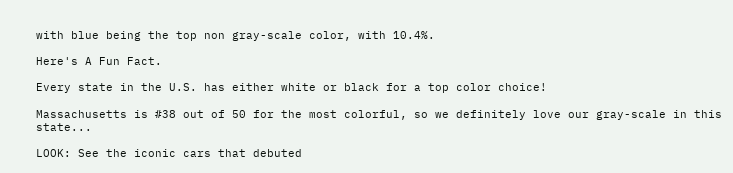with blue being the top non gray-scale color, with 10.4%.

Here's A Fun Fact.

Every state in the U.S. has either white or black for a top color choice!

Massachusetts is #38 out of 50 for the most colorful, so we definitely love our gray-scale in this state...

LOOK: See the iconic cars that debuted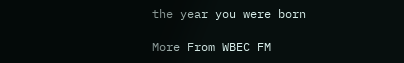the year you were born

More From WBEC FM